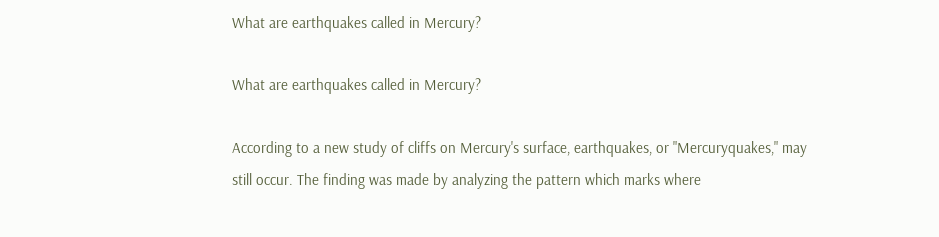What are earthquakes called in Mercury?

What are earthquakes called in Mercury?

According to a new study of cliffs on Mercury's surface, earthquakes, or "Mercuryquakes," may still occur. The finding was made by analyzing the pattern which marks where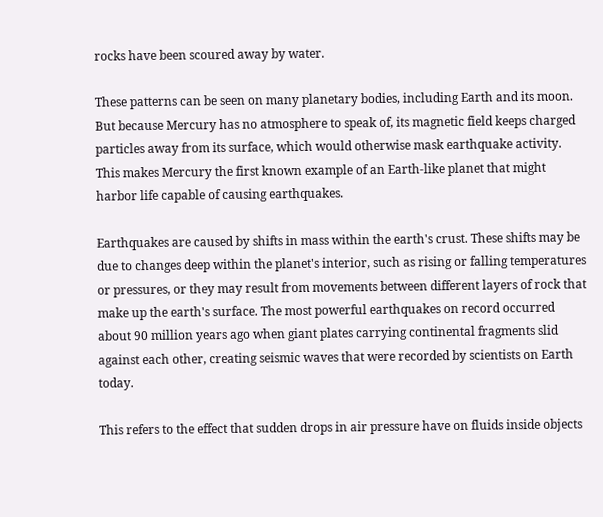rocks have been scoured away by water.

These patterns can be seen on many planetary bodies, including Earth and its moon. But because Mercury has no atmosphere to speak of, its magnetic field keeps charged particles away from its surface, which would otherwise mask earthquake activity. This makes Mercury the first known example of an Earth-like planet that might harbor life capable of causing earthquakes.

Earthquakes are caused by shifts in mass within the earth's crust. These shifts may be due to changes deep within the planet's interior, such as rising or falling temperatures or pressures, or they may result from movements between different layers of rock that make up the earth's surface. The most powerful earthquakes on record occurred about 90 million years ago when giant plates carrying continental fragments slid against each other, creating seismic waves that were recorded by scientists on Earth today.

This refers to the effect that sudden drops in air pressure have on fluids inside objects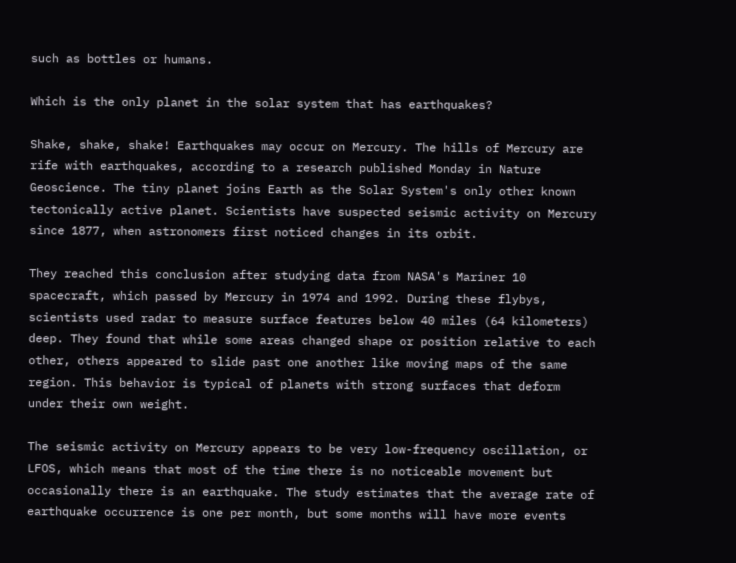such as bottles or humans.

Which is the only planet in the solar system that has earthquakes?

Shake, shake, shake! Earthquakes may occur on Mercury. The hills of Mercury are rife with earthquakes, according to a research published Monday in Nature Geoscience. The tiny planet joins Earth as the Solar System's only other known tectonically active planet. Scientists have suspected seismic activity on Mercury since 1877, when astronomers first noticed changes in its orbit.

They reached this conclusion after studying data from NASA's Mariner 10 spacecraft, which passed by Mercury in 1974 and 1992. During these flybys, scientists used radar to measure surface features below 40 miles (64 kilometers) deep. They found that while some areas changed shape or position relative to each other, others appeared to slide past one another like moving maps of the same region. This behavior is typical of planets with strong surfaces that deform under their own weight.

The seismic activity on Mercury appears to be very low-frequency oscillation, or LFOS, which means that most of the time there is no noticeable movement but occasionally there is an earthquake. The study estimates that the average rate of earthquake occurrence is one per month, but some months will have more events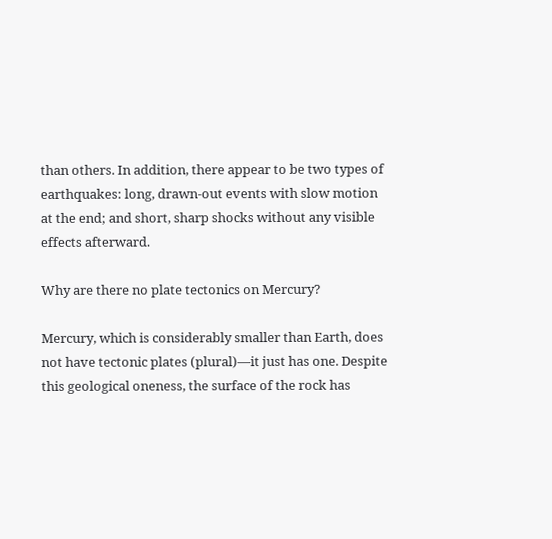than others. In addition, there appear to be two types of earthquakes: long, drawn-out events with slow motion at the end; and short, sharp shocks without any visible effects afterward.

Why are there no plate tectonics on Mercury?

Mercury, which is considerably smaller than Earth, does not have tectonic plates (plural)—it just has one. Despite this geological oneness, the surface of the rock has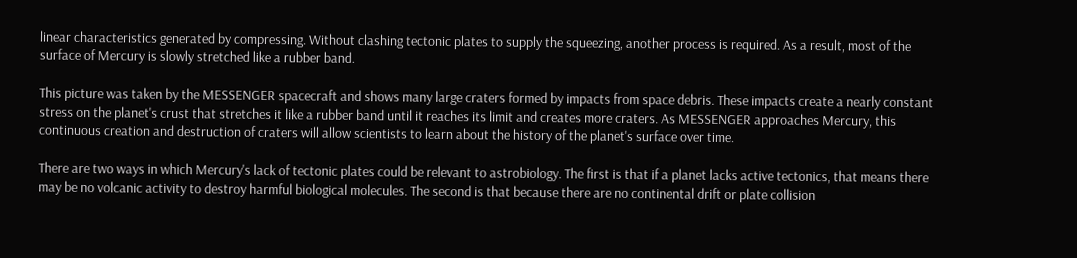linear characteristics generated by compressing. Without clashing tectonic plates to supply the squeezing, another process is required. As a result, most of the surface of Mercury is slowly stretched like a rubber band.

This picture was taken by the MESSENGER spacecraft and shows many large craters formed by impacts from space debris. These impacts create a nearly constant stress on the planet's crust that stretches it like a rubber band until it reaches its limit and creates more craters. As MESSENGER approaches Mercury, this continuous creation and destruction of craters will allow scientists to learn about the history of the planet's surface over time.

There are two ways in which Mercury's lack of tectonic plates could be relevant to astrobiology. The first is that if a planet lacks active tectonics, that means there may be no volcanic activity to destroy harmful biological molecules. The second is that because there are no continental drift or plate collision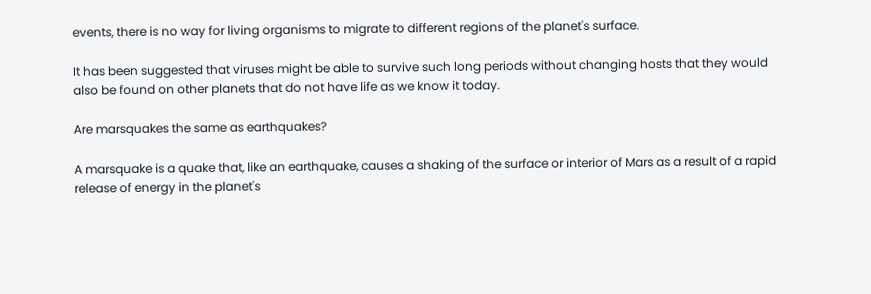events, there is no way for living organisms to migrate to different regions of the planet's surface.

It has been suggested that viruses might be able to survive such long periods without changing hosts that they would also be found on other planets that do not have life as we know it today.

Are marsquakes the same as earthquakes?

A marsquake is a quake that, like an earthquake, causes a shaking of the surface or interior of Mars as a result of a rapid release of energy in the planet's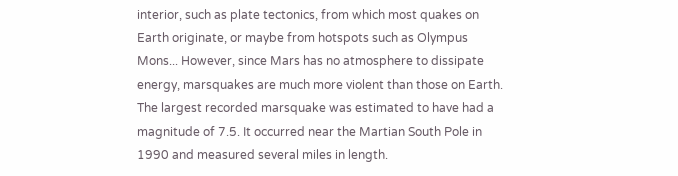interior, such as plate tectonics, from which most quakes on Earth originate, or maybe from hotspots such as Olympus Mons... However, since Mars has no atmosphere to dissipate energy, marsquakes are much more violent than those on Earth. The largest recorded marsquake was estimated to have had a magnitude of 7.5. It occurred near the Martian South Pole in 1990 and measured several miles in length.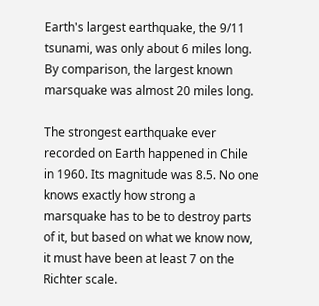Earth's largest earthquake, the 9/11 tsunami, was only about 6 miles long. By comparison, the largest known marsquake was almost 20 miles long.

The strongest earthquake ever recorded on Earth happened in Chile in 1960. Its magnitude was 8.5. No one knows exactly how strong a marsquake has to be to destroy parts of it, but based on what we know now, it must have been at least 7 on the Richter scale.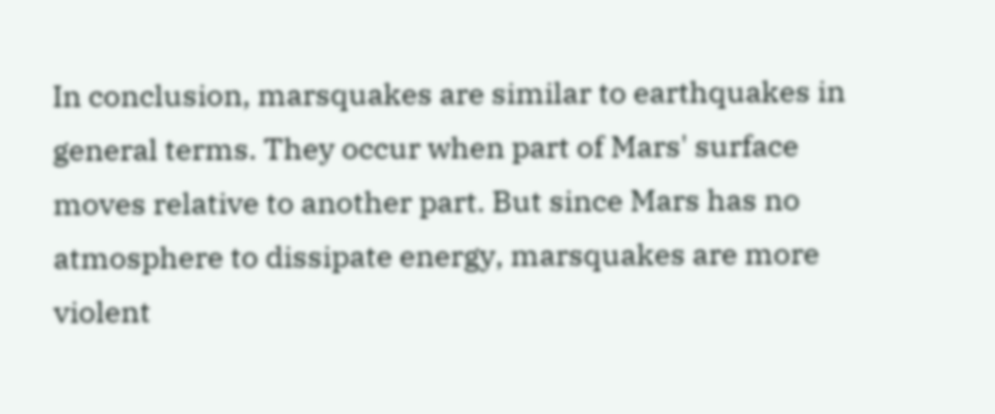In conclusion, marsquakes are similar to earthquakes in general terms. They occur when part of Mars' surface moves relative to another part. But since Mars has no atmosphere to dissipate energy, marsquakes are more violent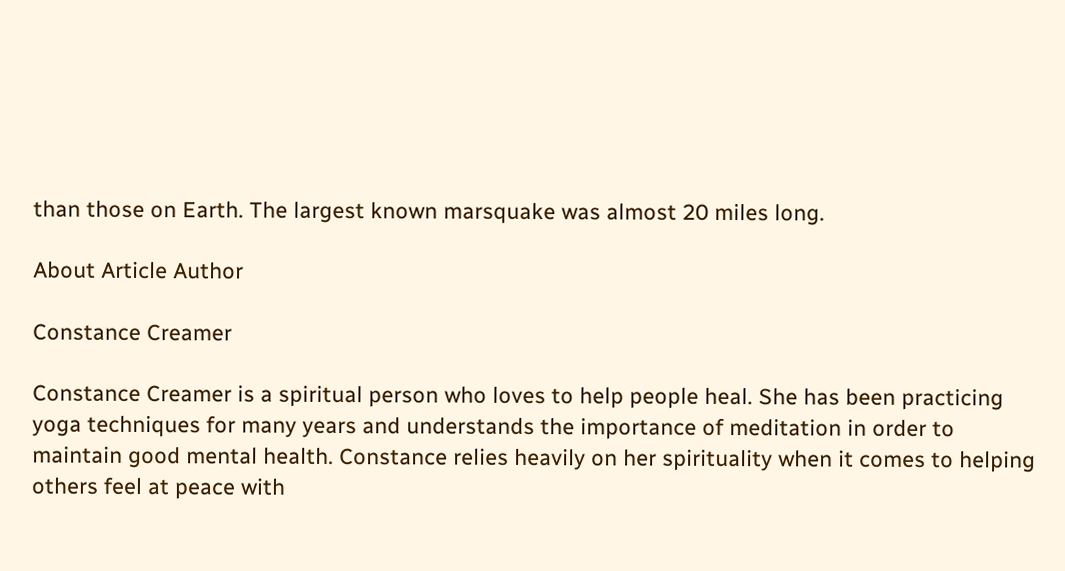than those on Earth. The largest known marsquake was almost 20 miles long.

About Article Author

Constance Creamer

Constance Creamer is a spiritual person who loves to help people heal. She has been practicing yoga techniques for many years and understands the importance of meditation in order to maintain good mental health. Constance relies heavily on her spirituality when it comes to helping others feel at peace with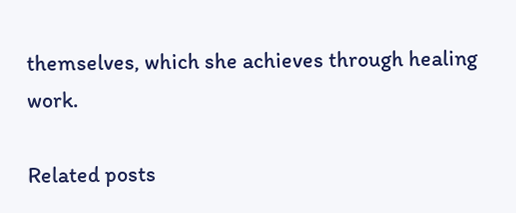themselves, which she achieves through healing work.

Related posts